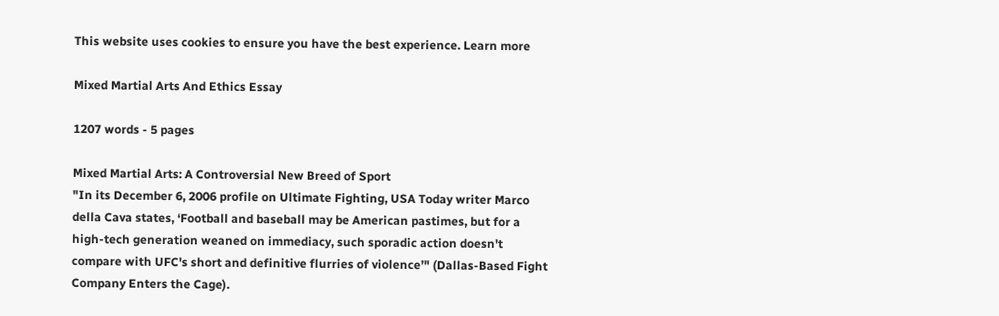This website uses cookies to ensure you have the best experience. Learn more

Mixed Martial Arts And Ethics Essay

1207 words - 5 pages

Mixed Martial Arts: A Controversial New Breed of Sport
"In its December 6, 2006 profile on Ultimate Fighting, USA Today writer Marco della Cava states, ‘Football and baseball may be American pastimes, but for a high-tech generation weaned on immediacy, such sporadic action doesn't compare with UFC's short and definitive flurries of violence’" (Dallas-Based Fight Company Enters the Cage).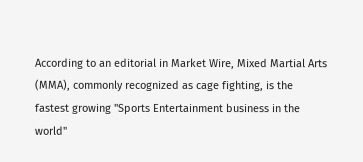According to an editorial in Market Wire, Mixed Martial Arts (MMA), commonly recognized as cage fighting, is the fastest growing "Sports Entertainment business in the world"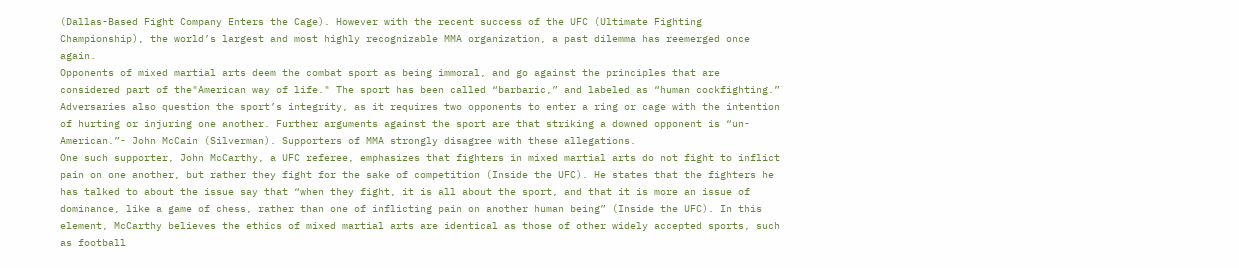(Dallas-Based Fight Company Enters the Cage). However with the recent success of the UFC (Ultimate Fighting Championship), the world’s largest and most highly recognizable MMA organization, a past dilemma has reemerged once again.
Opponents of mixed martial arts deem the combat sport as being immoral, and go against the principles that are considered part of the"American way of life." The sport has been called “barbaric,” and labeled as “human cockfighting.” Adversaries also question the sport’s integrity, as it requires two opponents to enter a ring or cage with the intention of hurting or injuring one another. Further arguments against the sport are that striking a downed opponent is “un-American.”- John McCain (Silverman). Supporters of MMA strongly disagree with these allegations.
One such supporter, John McCarthy, a UFC referee, emphasizes that fighters in mixed martial arts do not fight to inflict pain on one another, but rather they fight for the sake of competition (Inside the UFC). He states that the fighters he has talked to about the issue say that “when they fight, it is all about the sport, and that it is more an issue of dominance, like a game of chess, rather than one of inflicting pain on another human being” (Inside the UFC). In this element, McCarthy believes the ethics of mixed martial arts are identical as those of other widely accepted sports, such as football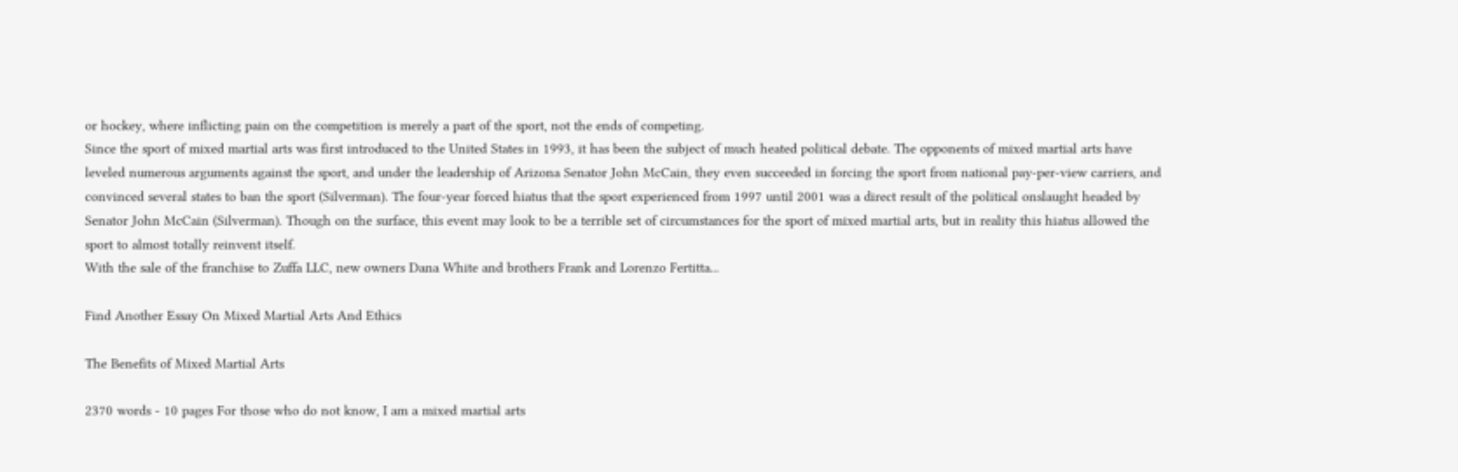or hockey, where inflicting pain on the competition is merely a part of the sport, not the ends of competing.
Since the sport of mixed martial arts was first introduced to the United States in 1993, it has been the subject of much heated political debate. The opponents of mixed martial arts have leveled numerous arguments against the sport, and under the leadership of Arizona Senator John McCain, they even succeeded in forcing the sport from national pay-per-view carriers, and convinced several states to ban the sport (Silverman). The four-year forced hiatus that the sport experienced from 1997 until 2001 was a direct result of the political onslaught headed by Senator John McCain (Silverman). Though on the surface, this event may look to be a terrible set of circumstances for the sport of mixed martial arts, but in reality this hiatus allowed the sport to almost totally reinvent itself.
With the sale of the franchise to Zuffa LLC, new owners Dana White and brothers Frank and Lorenzo Fertitta...

Find Another Essay On Mixed Martial Arts And Ethics

The Benefits of Mixed Martial Arts

2370 words - 10 pages For those who do not know, I am a mixed martial arts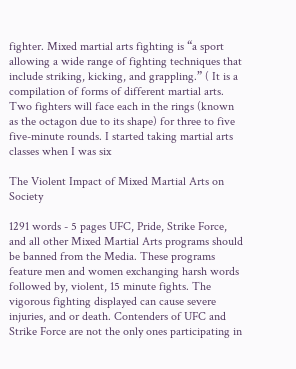fighter. Mixed martial arts fighting is “a sport allowing a wide range of fighting techniques that include striking, kicking, and grappling.” ( It is a compilation of forms of different martial arts. Two fighters will face each in the rings (known as the octagon due to its shape) for three to five five-minute rounds. I started taking martial arts classes when I was six

The Violent Impact of Mixed Martial Arts on Society

1291 words - 5 pages UFC, Pride, Strike Force, and all other Mixed Martial Arts programs should be banned from the Media. These programs feature men and women exchanging harsh words followed by, violent, 15 minute fights. The vigorous fighting displayed can cause severe injuries, and or death. Contenders of UFC and Strike Force are not the only ones participating in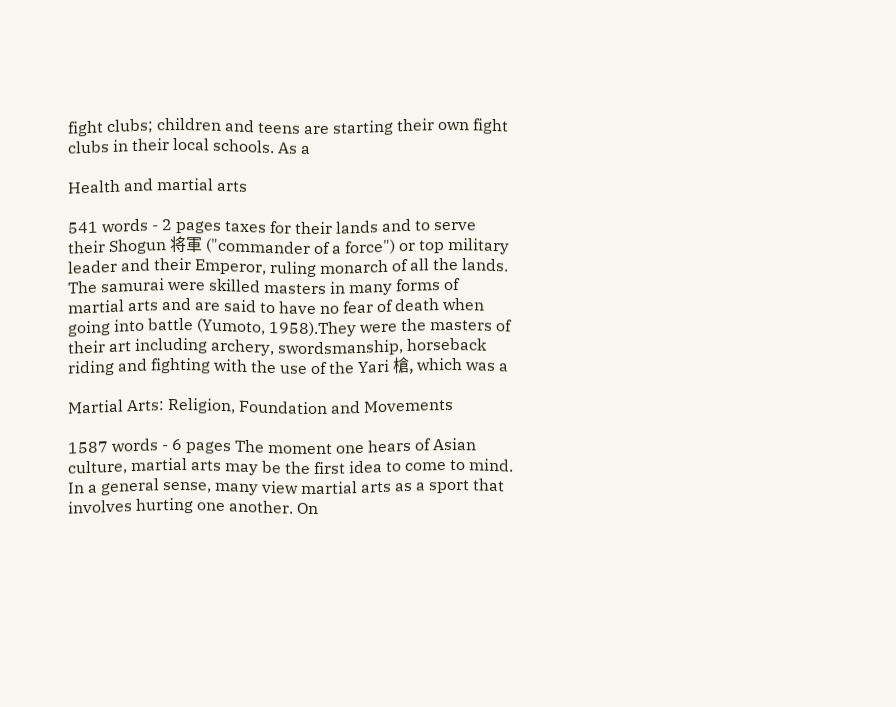fight clubs; children and teens are starting their own fight clubs in their local schools. As a

Health and martial arts

541 words - 2 pages taxes for their lands and to serve their Shogun 将軍 ("commander of a force") or top military leader and their Emperor, ruling monarch of all the lands. The samurai were skilled masters in many forms of martial arts and are said to have no fear of death when going into battle (Yumoto, 1958).They were the masters of their art including archery, swordsmanship, horseback riding and fighting with the use of the Yari 槍, which was a

Martial Arts: Religion, Foundation and Movements

1587 words - 6 pages The moment one hears of Asian culture, martial arts may be the first idea to come to mind. In a general sense, many view martial arts as a sport that involves hurting one another. On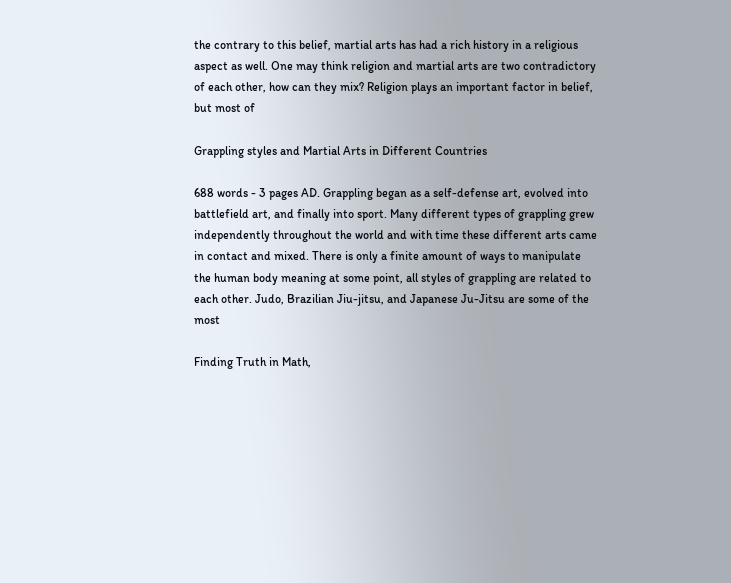the contrary to this belief, martial arts has had a rich history in a religious aspect as well. One may think religion and martial arts are two contradictory of each other, how can they mix? Religion plays an important factor in belief, but most of

Grappling styles and Martial Arts in Different Countries

688 words - 3 pages AD. Grappling began as a self-defense art, evolved into battlefield art, and finally into sport. Many different types of grappling grew independently throughout the world and with time these different arts came in contact and mixed. There is only a finite amount of ways to manipulate the human body meaning at some point, all styles of grappling are related to each other. Judo, Brazilian Jiu-jitsu, and Japanese Ju-Jitsu are some of the most

Finding Truth in Math,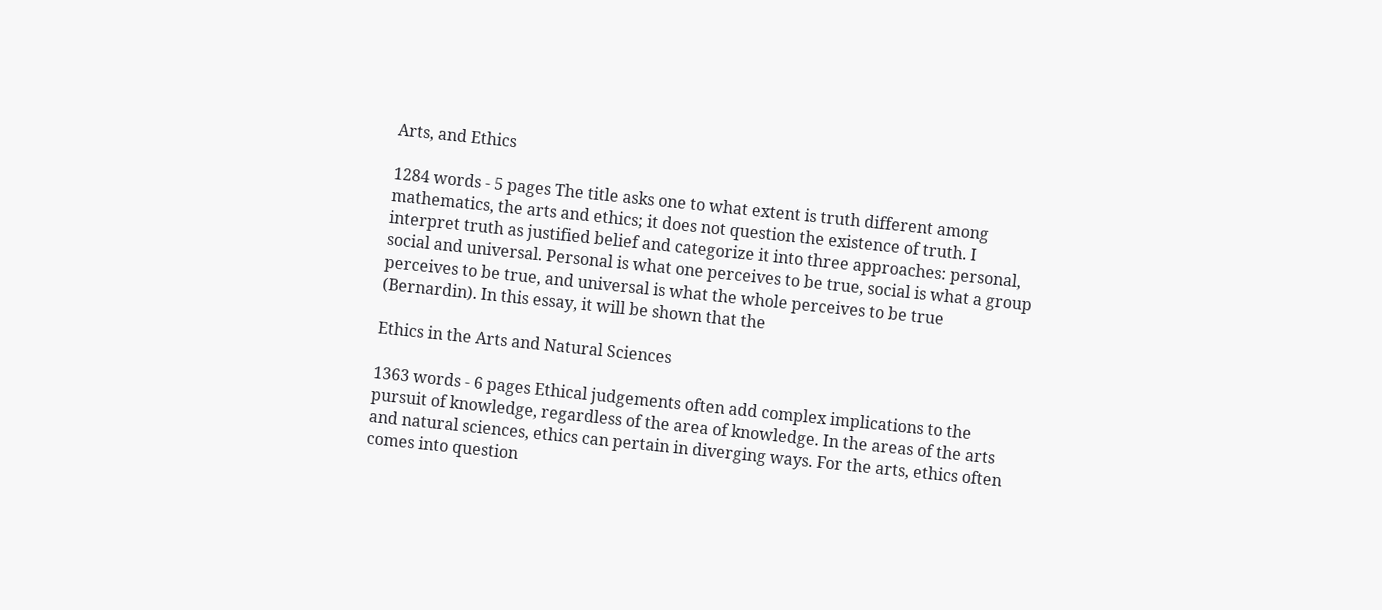Arts, and Ethics

1284 words - 5 pages The title asks one to what extent is truth different among mathematics, the arts and ethics; it does not question the existence of truth. I interpret truth as justified belief and categorize it into three approaches: personal, social and universal. Personal is what one perceives to be true, social is what a group perceives to be true, and universal is what the whole perceives to be true (Bernardin). In this essay, it will be shown that the

Ethics in the Arts and Natural Sciences

1363 words - 6 pages Ethical judgements often add complex implications to the pursuit of knowledge, regardless of the area of knowledge. In the areas of the arts and natural sciences, ethics can pertain in diverging ways. For the arts, ethics often comes into question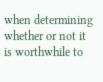when determining whether or not it is worthwhile to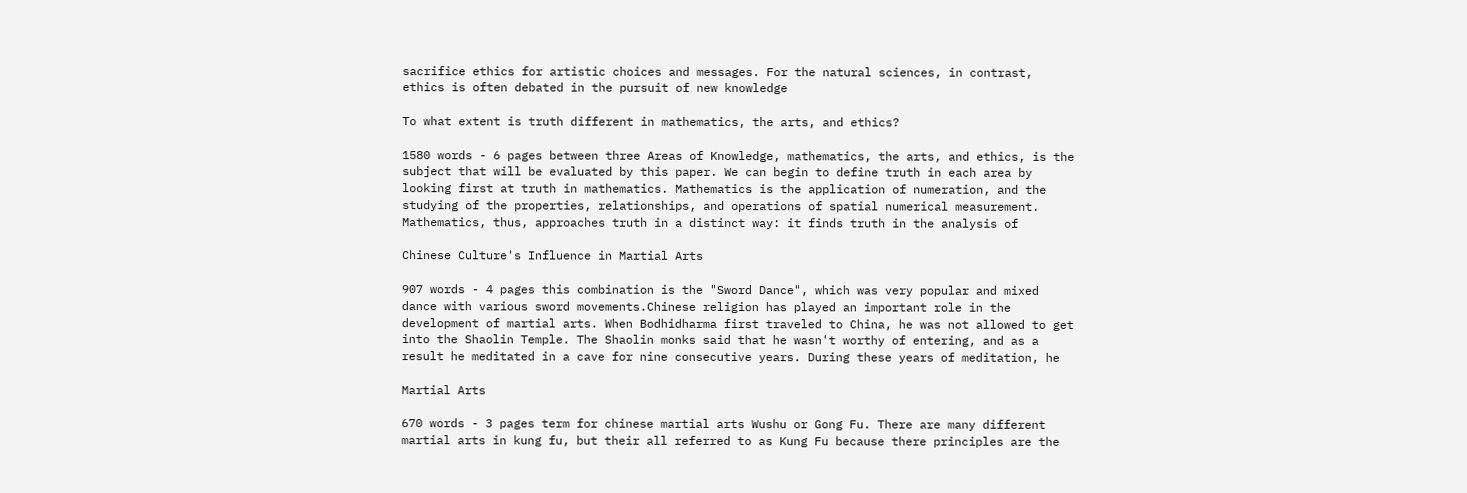sacrifice ethics for artistic choices and messages. For the natural sciences, in contrast, ethics is often debated in the pursuit of new knowledge

To what extent is truth different in mathematics, the arts, and ethics?

1580 words - 6 pages between three Areas of Knowledge, mathematics, the arts, and ethics, is the subject that will be evaluated by this paper. We can begin to define truth in each area by looking first at truth in mathematics. Mathematics is the application of numeration, and the studying of the properties, relationships, and operations of spatial numerical measurement. Mathematics, thus, approaches truth in a distinct way: it finds truth in the analysis of

Chinese Culture's Influence in Martial Arts

907 words - 4 pages this combination is the "Sword Dance", which was very popular and mixed dance with various sword movements.Chinese religion has played an important role in the development of martial arts. When Bodhidharma first traveled to China, he was not allowed to get into the Shaolin Temple. The Shaolin monks said that he wasn't worthy of entering, and as a result he meditated in a cave for nine consecutive years. During these years of meditation, he

Martial Arts

670 words - 3 pages term for chinese martial arts Wushu or Gong Fu. There are many different martial arts in kung fu, but their all referred to as Kung Fu because there principles are the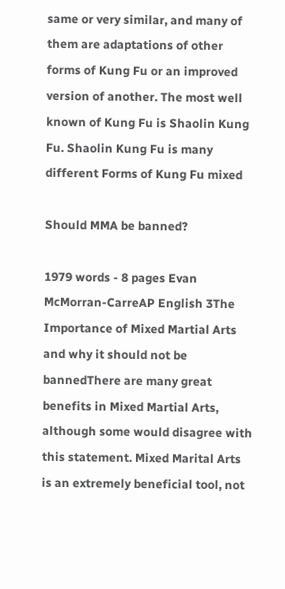same or very similar, and many of them are adaptations of other forms of Kung Fu or an improved version of another. The most well known of Kung Fu is Shaolin Kung Fu. Shaolin Kung Fu is many different Forms of Kung Fu mixed

Should MMA be banned?

1979 words - 8 pages Evan McMorran-CarreAP English 3The Importance of Mixed Martial Arts and why it should not be bannedThere are many great benefits in Mixed Martial Arts, although some would disagree with this statement. Mixed Marital Arts is an extremely beneficial tool, not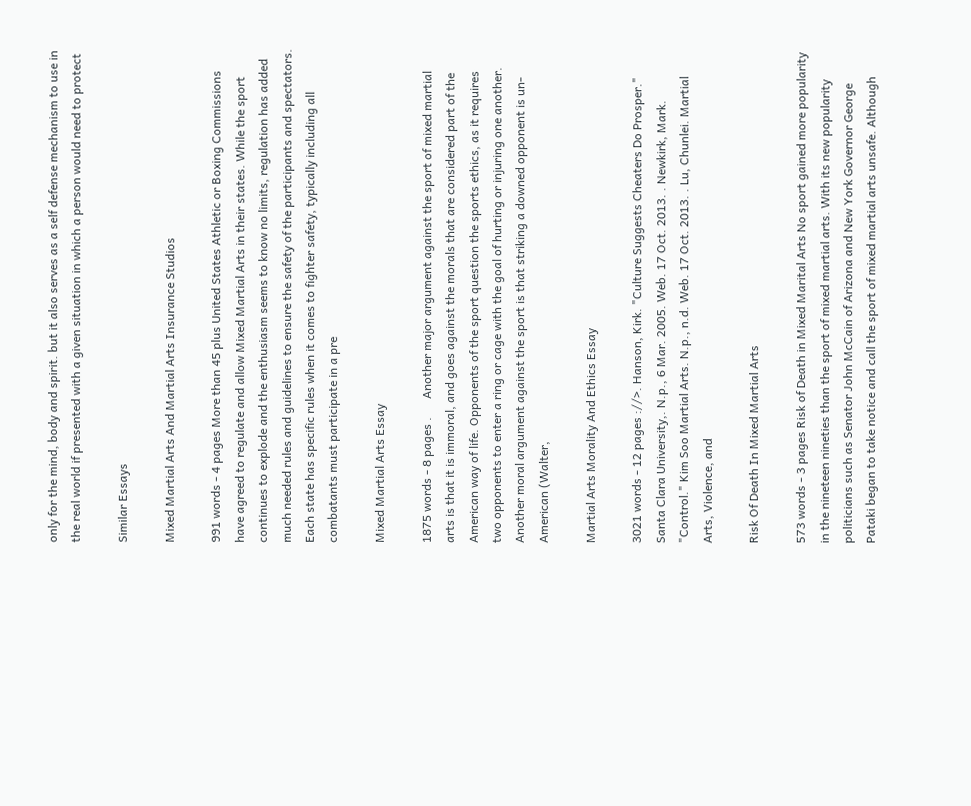only for the mind, body and spirit. but it also serves as a self defense mechanism to use in the real world if presented with a given situation in which a person would need to protect

Similar Essays

Mixed Martial Arts And Martial Arts Insurance Studios

991 words - 4 pages More than 45 plus United States Athletic or Boxing Commissions have agreed to regulate and allow Mixed Martial Arts in their states. While the sport continues to explode and the enthusiasm seems to know no limits, regulation has added much needed rules and guidelines to ensure the safety of the participants and spectators. Each state has specific rules when it comes to fighter safety, typically including all combatants must participate in a pre

Mixed Martial Arts Essay

1875 words - 8 pages .      Another major argument against the sport of mixed martial arts is that it is immoral, and goes against the morals that are considered part of the American way of life. Opponents of the sport question the sports ethics, as it requires two opponents to enter a ring or cage with the goal of hurting or injuring one another. Another moral argument against the sport is that striking a downed opponent is un-American (Walter,

Martial Arts Morality And Ethics Essay

3021 words - 12 pages ://>. Hanson, Kirk. "Culture Suggests Cheaters Do Prosper." Santa Clara University,. N.p., 6 Mar. 2005. Web. 17 Oct. 2013. . Newkirk, Mark. "Control." Kim Soo Martial Arts. N.p., n.d. Web. 17 Oct. 2013. . Lu, Chunlei. Martial Arts, Violence, and

Risk Of Death In Mixed Martial Arts

573 words - 3 pages Risk of Death in Mixed Marital Arts No sport gained more popularity in the nineteen nineties than the sport of mixed martial arts. With its new popularity politicians such as Senator John McCain of Arizona and New York Governor George Pataki began to take notice and call the sport of mixed martial arts unsafe. Although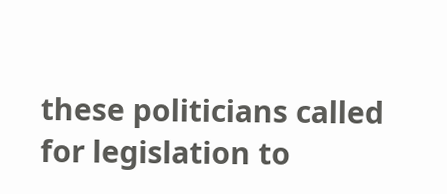these politicians called for legislation to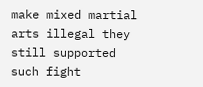make mixed martial arts illegal they still supported such fight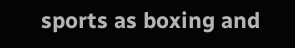sports as boxing and